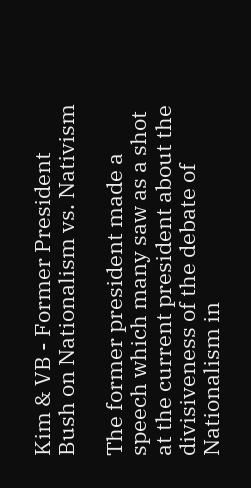Kim & VB - Former President Bush on Nationalism vs. Nativism

The former president made a speech which many saw as a shot at the current president about the divisiveness of the debate of Nationalism in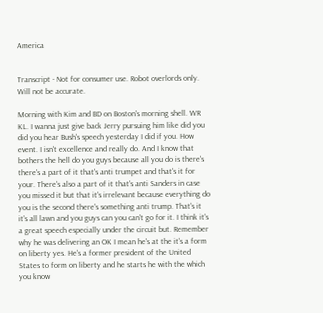America


Transcript - Not for consumer use. Robot overlords only. Will not be accurate.

Morning with Kim and BD on Boston's morning shell. WR KL. I wanna just give back Jerry pursuing him like did you did you hear Bush's speech yesterday I did if you. How event. I isn't excellence and really do. And I know that bothers the hell do you guys because all you do is there's there's a part of it that's anti trumpet and that's it for your. There's also a part of it that's anti Sanders in case you missed it but that it's irrelevant because everything do you is the second there's something anti trump. That's it it's all lawn and you guys can you can't go for it. I think it's a great speech especially under the circuit but. Remember why he was delivering an OK I mean he's at the it's a form on liberty yes. He's a former president of the United States to form on liberty and he starts he with the which you know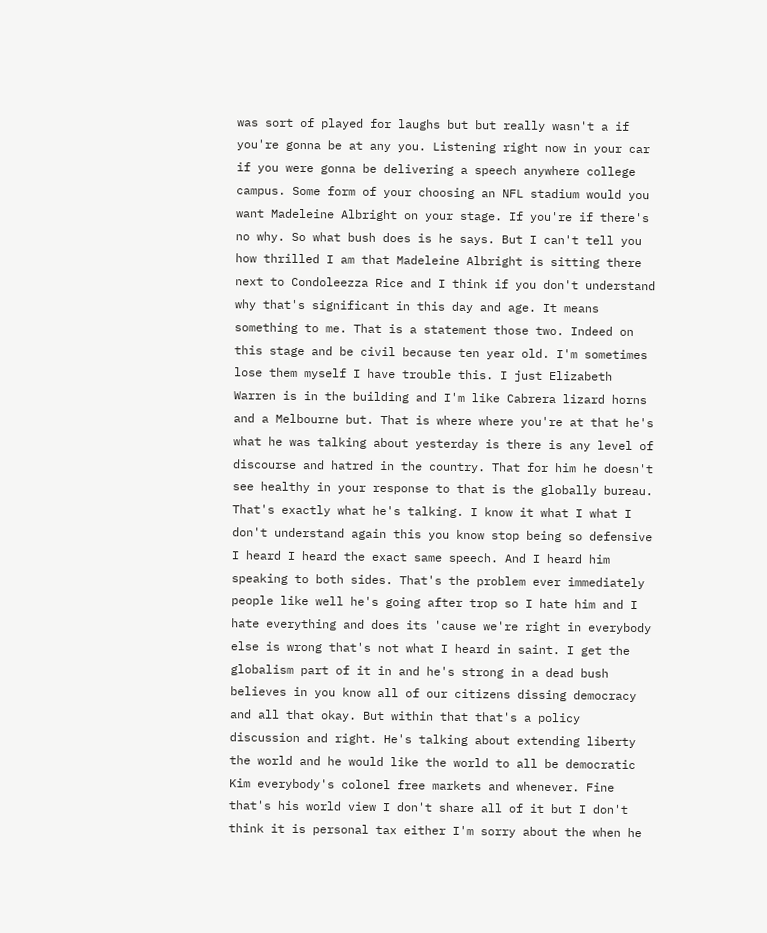was sort of played for laughs but but really wasn't a if you're gonna be at any you. Listening right now in your car if you were gonna be delivering a speech anywhere college campus. Some form of your choosing an NFL stadium would you want Madeleine Albright on your stage. If you're if there's no why. So what bush does is he says. But I can't tell you how thrilled I am that Madeleine Albright is sitting there next to Condoleezza Rice and I think if you don't understand why that's significant in this day and age. It means something to me. That is a statement those two. Indeed on this stage and be civil because ten year old. I'm sometimes lose them myself I have trouble this. I just Elizabeth Warren is in the building and I'm like Cabrera lizard horns and a Melbourne but. That is where where you're at that he's what he was talking about yesterday is there is any level of discourse and hatred in the country. That for him he doesn't see healthy in your response to that is the globally bureau. That's exactly what he's talking. I know it what I what I don't understand again this you know stop being so defensive I heard I heard the exact same speech. And I heard him speaking to both sides. That's the problem ever immediately people like well he's going after trop so I hate him and I hate everything and does its 'cause we're right in everybody else is wrong that's not what I heard in saint. I get the globalism part of it in and he's strong in a dead bush believes in you know all of our citizens dissing democracy and all that okay. But within that that's a policy discussion and right. He's talking about extending liberty the world and he would like the world to all be democratic Kim everybody's colonel free markets and whenever. Fine that's his world view I don't share all of it but I don't think it is personal tax either I'm sorry about the when he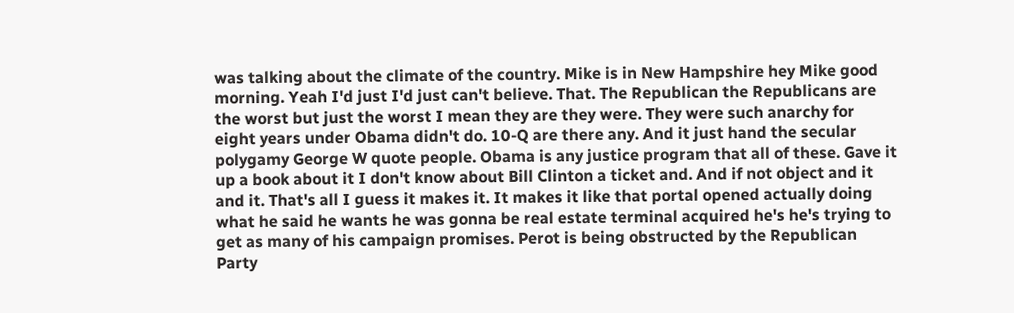was talking about the climate of the country. Mike is in New Hampshire hey Mike good morning. Yeah I'd just I'd just can't believe. That. The Republican the Republicans are the worst but just the worst I mean they are they were. They were such anarchy for eight years under Obama didn't do. 10-Q are there any. And it just hand the secular polygamy George W quote people. Obama is any justice program that all of these. Gave it up a book about it I don't know about Bill Clinton a ticket and. And if not object and it and it. That's all I guess it makes it. It makes it like that portal opened actually doing what he said he wants he was gonna be real estate terminal acquired he's he's trying to get as many of his campaign promises. Perot is being obstructed by the Republican Party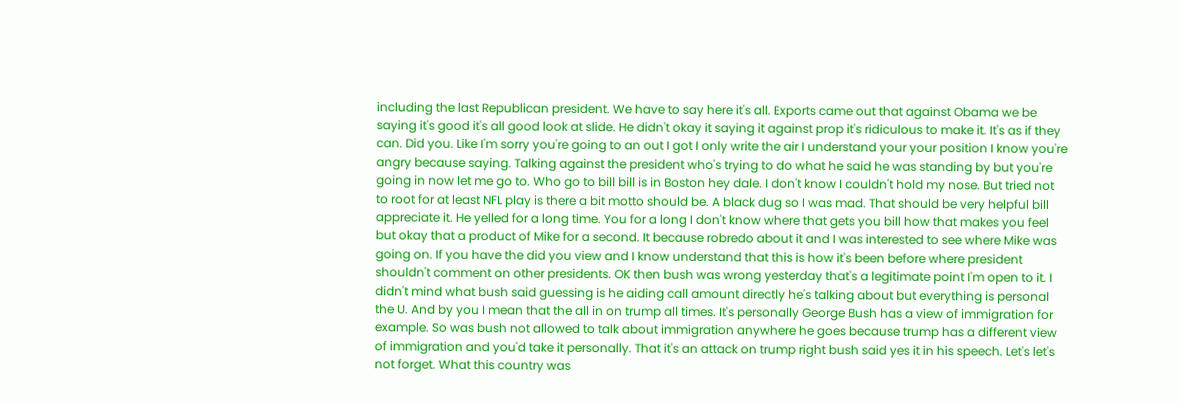including the last Republican president. We have to say here it's all. Exports came out that against Obama we be saying it's good it's all good look at slide. He didn't okay it saying it against prop it's ridiculous to make it. It's as if they can. Did you. Like I'm sorry you're going to an out I got I only write the air I understand your your position I know you're angry because saying. Talking against the president who's trying to do what he said he was standing by but you're going in now let me go to. Who go to bill bill is in Boston hey dale. I don't know I couldn't hold my nose. But tried not to root for at least NFL play is there a bit motto should be. A black dug so I was mad. That should be very helpful bill appreciate it. He yelled for a long time. You for a long I don't know where that gets you bill how that makes you feel but okay that a product of Mike for a second. It because robredo about it and I was interested to see where Mike was going on. If you have the did you view and I know understand that this is how it's been before where president shouldn't comment on other presidents. OK then bush was wrong yesterday that's a legitimate point I'm open to it. I didn't mind what bush said guessing is he aiding call amount directly he's talking about but everything is personal the U. And by you I mean that the all in on trump all times. It's personally George Bush has a view of immigration for example. So was bush not allowed to talk about immigration anywhere he goes because trump has a different view of immigration and you'd take it personally. That it's an attack on trump right bush said yes it in his speech. Let's let's not forget. What this country was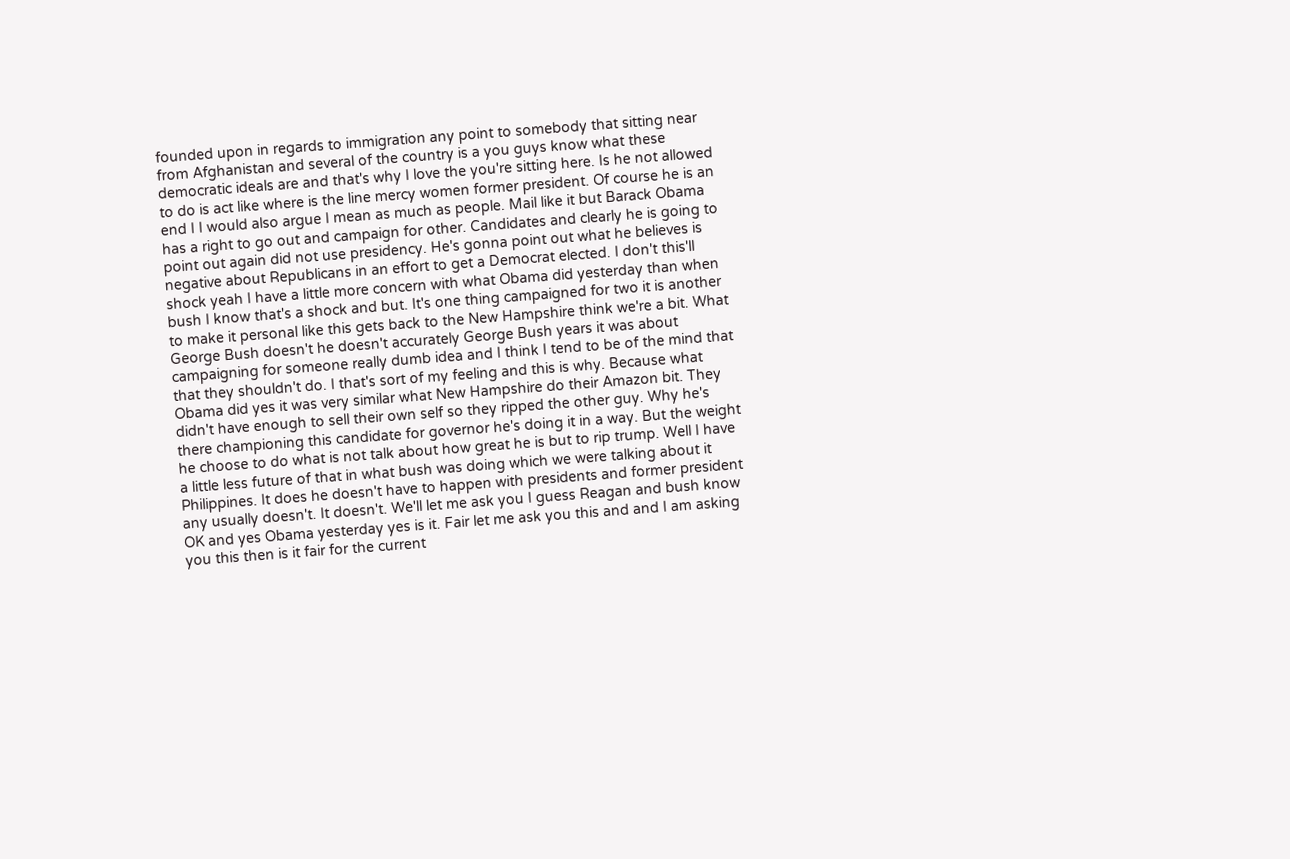founded upon in regards to immigration any point to somebody that sitting near from Afghanistan and several of the country is a you guys know what these democratic ideals are and that's why I love the you're sitting here. Is he not allowed to do is act like where is the line mercy women former president. Of course he is an end I I would also argue I mean as much as people. Mail like it but Barack Obama has a right to go out and campaign for other. Candidates and clearly he is going to point out again did not use presidency. He's gonna point out what he believes is negative about Republicans in an effort to get a Democrat elected. I don't this'll shock yeah I have a little more concern with what Obama did yesterday than when bush I know that's a shock and but. It's one thing campaigned for two it is another to make it personal like this gets back to the New Hampshire think we're a bit. What George Bush doesn't he doesn't accurately George Bush years it was about campaigning for someone really dumb idea and I think I tend to be of the mind that that they shouldn't do. I that's sort of my feeling and this is why. Because what Obama did yes it was very similar what New Hampshire do their Amazon bit. They didn't have enough to sell their own self so they ripped the other guy. Why he's there championing this candidate for governor he's doing it in a way. But the weight he choose to do what is not talk about how great he is but to rip trump. Well I have a little less future of that in what bush was doing which we were talking about it Philippines. It does he doesn't have to happen with presidents and former president any usually doesn't. It doesn't. We'll let me ask you I guess Reagan and bush know OK and yes Obama yesterday yes is it. Fair let me ask you this and and I am asking you this then is it fair for the current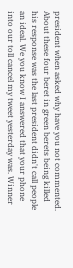president when asked why have you not commented. About these four beret in green berets being killed his response was the last president didn't call people an ideal. We you know I answered that your phone into our toll cancel my tweet yesterday was. Winner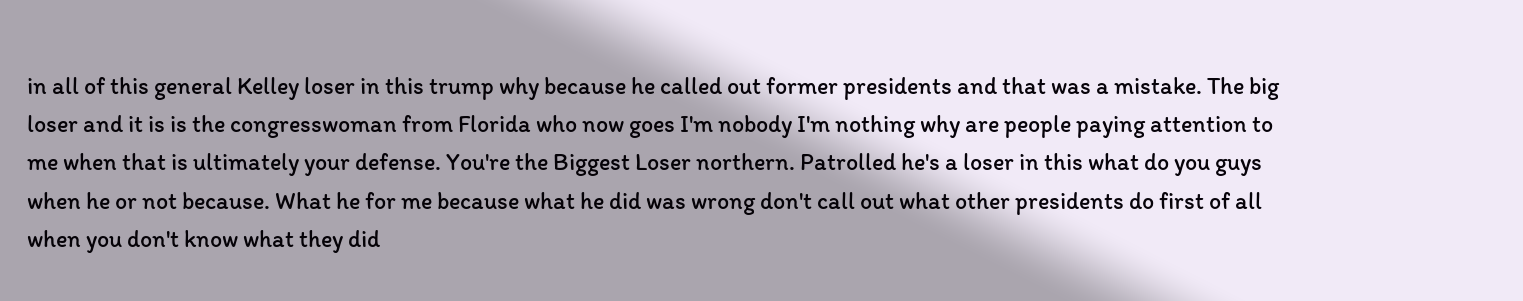in all of this general Kelley loser in this trump why because he called out former presidents and that was a mistake. The big loser and it is is the congresswoman from Florida who now goes I'm nobody I'm nothing why are people paying attention to me when that is ultimately your defense. You're the Biggest Loser northern. Patrolled he's a loser in this what do you guys when he or not because. What he for me because what he did was wrong don't call out what other presidents do first of all when you don't know what they did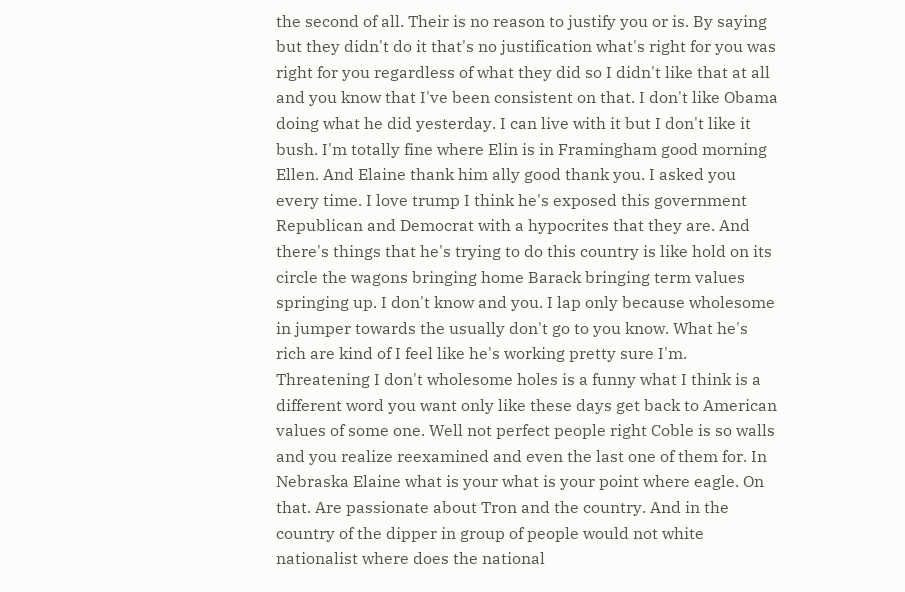the second of all. Their is no reason to justify you or is. By saying but they didn't do it that's no justification what's right for you was right for you regardless of what they did so I didn't like that at all and you know that I've been consistent on that. I don't like Obama doing what he did yesterday. I can live with it but I don't like it bush. I'm totally fine where Elin is in Framingham good morning Ellen. And Elaine thank him ally good thank you. I asked you every time. I love trump I think he's exposed this government Republican and Democrat with a hypocrites that they are. And there's things that he's trying to do this country is like hold on its circle the wagons bringing home Barack bringing term values springing up. I don't know and you. I lap only because wholesome in jumper towards the usually don't go to you know. What he's rich are kind of I feel like he's working pretty sure I'm. Threatening I don't wholesome holes is a funny what I think is a different word you want only like these days get back to American values of some one. Well not perfect people right Coble is so walls and you realize reexamined and even the last one of them for. In Nebraska Elaine what is your what is your point where eagle. On that. Are passionate about Tron and the country. And in the country of the dipper in group of people would not white nationalist where does the national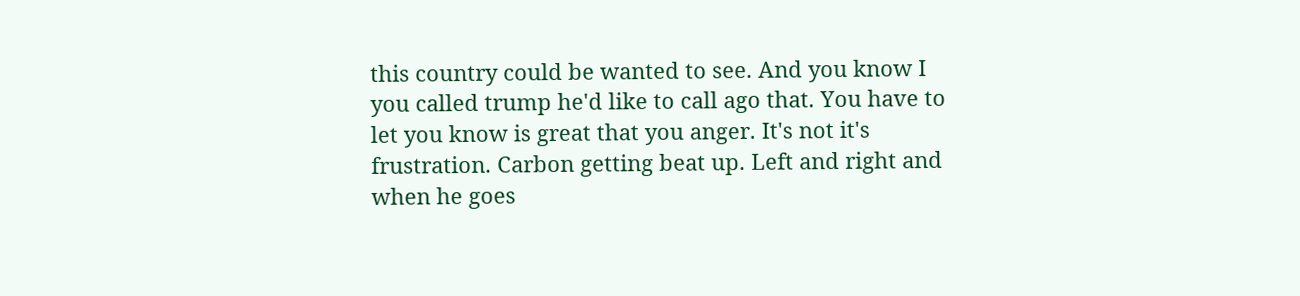this country could be wanted to see. And you know I you called trump he'd like to call ago that. You have to let you know is great that you anger. It's not it's frustration. Carbon getting beat up. Left and right and when he goes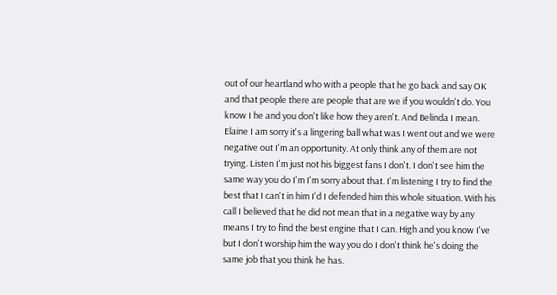out of our heartland who with a people that he go back and say OK and that people there are people that are we if you wouldn't do. You know I he and you don't like how they aren't. And Belinda I mean. Elaine I am sorry it's a lingering ball what was I went out and we were negative out I'm an opportunity. At only think any of them are not trying. Listen I'm just not his biggest fans I don't. I don't see him the same way you do I'm I'm sorry about that. I'm listening I try to find the best that I can't in him I'd I defended him this whole situation. With his call I believed that he did not mean that in a negative way by any means I try to find the best engine that I can. High and you know I've but I don't worship him the way you do I don't think he's doing the same job that you think he has.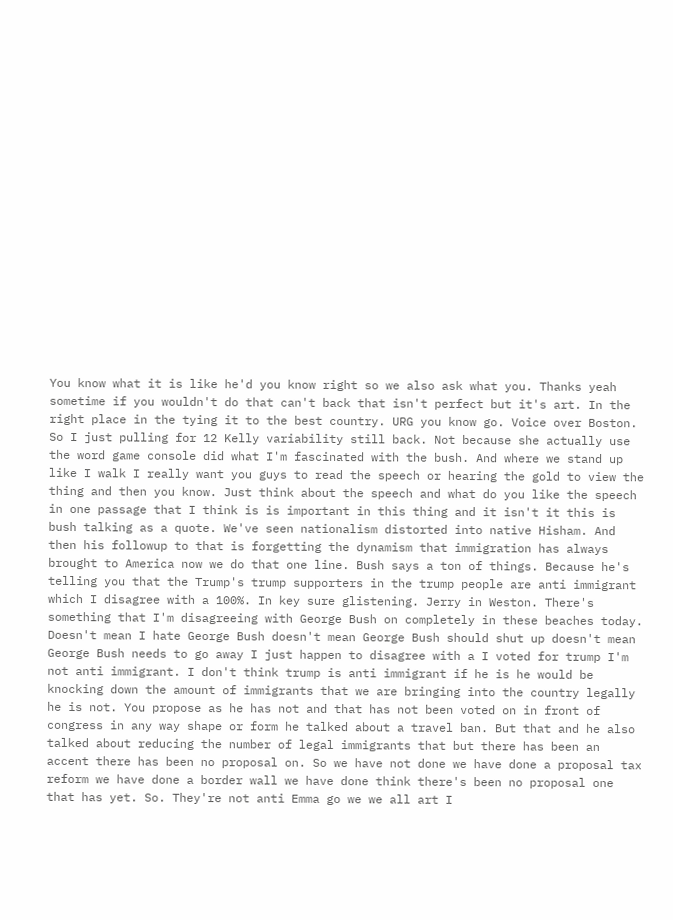You know what it is like he'd you know right so we also ask what you. Thanks yeah sometime if you wouldn't do that can't back that isn't perfect but it's art. In the right place in the tying it to the best country. URG you know go. Voice over Boston. So I just pulling for 12 Kelly variability still back. Not because she actually use the word game console did what I'm fascinated with the bush. And where we stand up like I walk I really want you guys to read the speech or hearing the gold to view the thing and then you know. Just think about the speech and what do you like the speech in one passage that I think is is important in this thing and it isn't it this is bush talking as a quote. We've seen nationalism distorted into native Hisham. And then his followup to that is forgetting the dynamism that immigration has always brought to America now we do that one line. Bush says a ton of things. Because he's telling you that the Trump's trump supporters in the trump people are anti immigrant which I disagree with a 100%. In key sure glistening. Jerry in Weston. There's something that I'm disagreeing with George Bush on completely in these beaches today. Doesn't mean I hate George Bush doesn't mean George Bush should shut up doesn't mean George Bush needs to go away I just happen to disagree with a I voted for trump I'm not anti immigrant. I don't think trump is anti immigrant if he is he would be knocking down the amount of immigrants that we are bringing into the country legally he is not. You propose as he has not and that has not been voted on in front of congress in any way shape or form he talked about a travel ban. But that and he also talked about reducing the number of legal immigrants that but there has been an accent there has been no proposal on. So we have not done we have done a proposal tax reform we have done a border wall we have done think there's been no proposal one that has yet. So. They're not anti Emma go we we all art I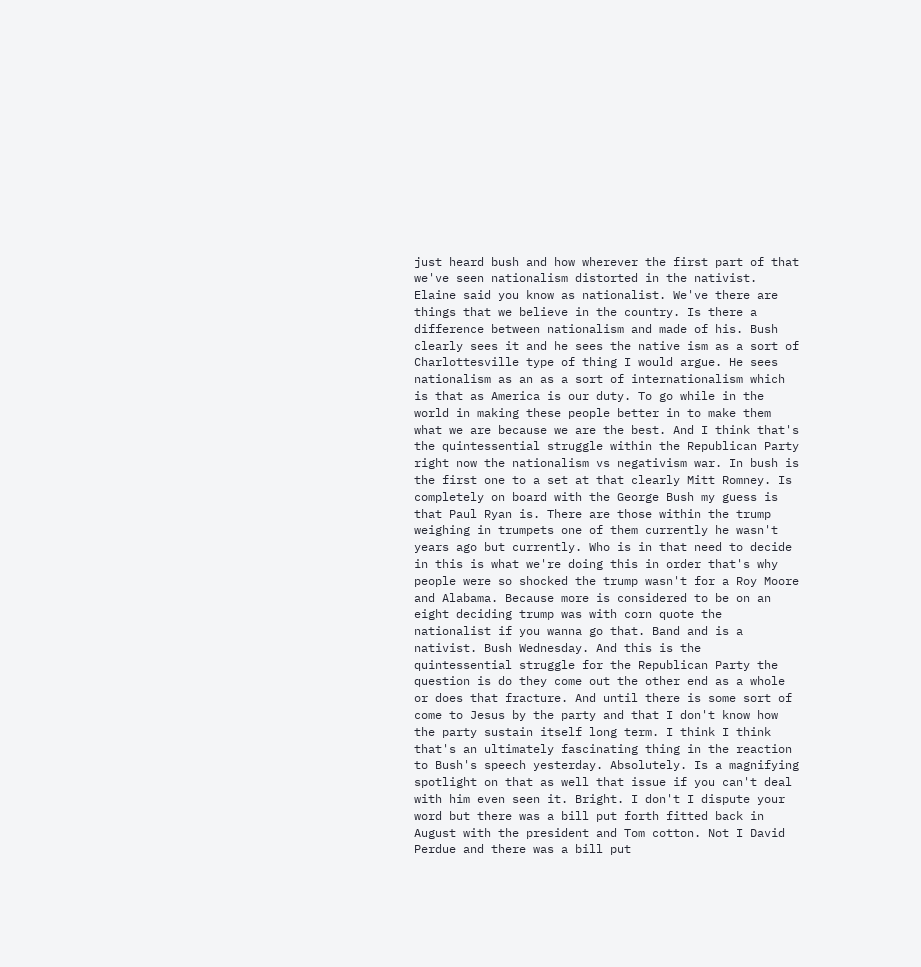just heard bush and how wherever the first part of that we've seen nationalism distorted in the nativist. Elaine said you know as nationalist. We've there are things that we believe in the country. Is there a difference between nationalism and made of his. Bush clearly sees it and he sees the native ism as a sort of Charlottesville type of thing I would argue. He sees nationalism as an as a sort of internationalism which is that as America is our duty. To go while in the world in making these people better in to make them what we are because we are the best. And I think that's the quintessential struggle within the Republican Party right now the nationalism vs negativism war. In bush is the first one to a set at that clearly Mitt Romney. Is completely on board with the George Bush my guess is that Paul Ryan is. There are those within the trump weighing in trumpets one of them currently he wasn't years ago but currently. Who is in that need to decide in this is what we're doing this in order that's why people were so shocked the trump wasn't for a Roy Moore and Alabama. Because more is considered to be on an eight deciding trump was with corn quote the nationalist if you wanna go that. Band and is a nativist. Bush Wednesday. And this is the quintessential struggle for the Republican Party the question is do they come out the other end as a whole or does that fracture. And until there is some sort of come to Jesus by the party and that I don't know how the party sustain itself long term. I think I think that's an ultimately fascinating thing in the reaction to Bush's speech yesterday. Absolutely. Is a magnifying spotlight on that as well that issue if you can't deal with him even seen it. Bright. I don't I dispute your word but there was a bill put forth fitted back in August with the president and Tom cotton. Not I David Perdue and there was a bill put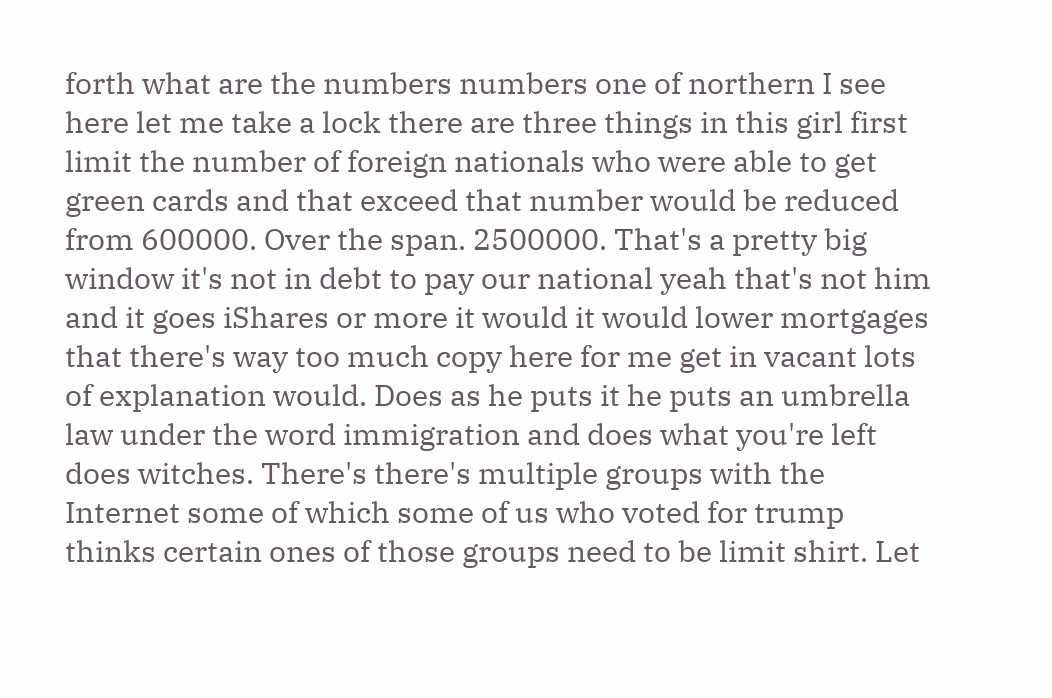forth what are the numbers numbers one of northern I see here let me take a lock there are three things in this girl first limit the number of foreign nationals who were able to get green cards and that exceed that number would be reduced from 600000. Over the span. 2500000. That's a pretty big window it's not in debt to pay our national yeah that's not him and it goes iShares or more it would it would lower mortgages that there's way too much copy here for me get in vacant lots of explanation would. Does as he puts it he puts an umbrella law under the word immigration and does what you're left does witches. There's there's multiple groups with the Internet some of which some of us who voted for trump thinks certain ones of those groups need to be limit shirt. Let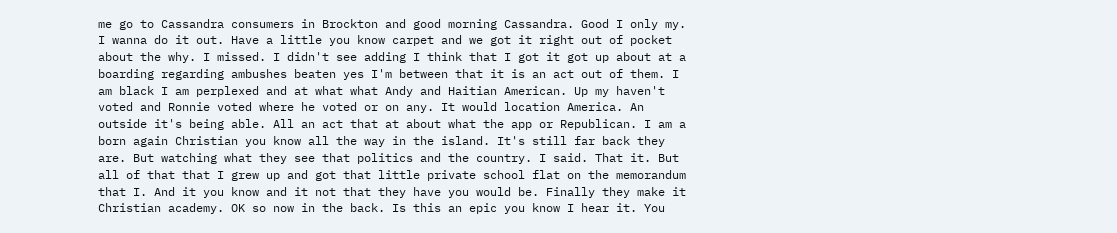me go to Cassandra consumers in Brockton and good morning Cassandra. Good I only my. I wanna do it out. Have a little you know carpet and we got it right out of pocket about the why. I missed. I didn't see adding I think that I got it got up about at a boarding regarding ambushes beaten yes I'm between that it is an act out of them. I am black I am perplexed and at what what Andy and Haitian American. Up my haven't voted and Ronnie voted where he voted or on any. It would location America. An outside it's being able. All an act that at about what the app or Republican. I am a born again Christian you know all the way in the island. It's still far back they are. But watching what they see that politics and the country. I said. That it. But all of that that I grew up and got that little private school flat on the memorandum that I. And it you know and it not that they have you would be. Finally they make it Christian academy. OK so now in the back. Is this an epic you know I hear it. You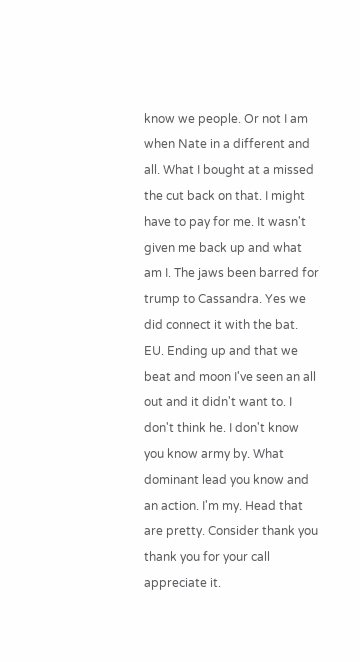know we people. Or not I am when Nate in a different and all. What I bought at a missed the cut back on that. I might have to pay for me. It wasn't given me back up and what am I. The jaws been barred for trump to Cassandra. Yes we did connect it with the bat. EU. Ending up and that we beat and moon I've seen an all out and it didn't want to. I don't think he. I don't know you know army by. What dominant lead you know and an action. I'm my. Head that are pretty. Consider thank you thank you for your call appreciate it.